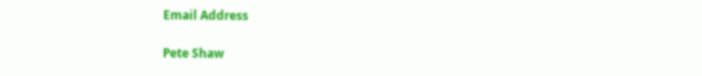Email Address

Pete Shaw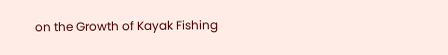on the Growth of Kayak Fishing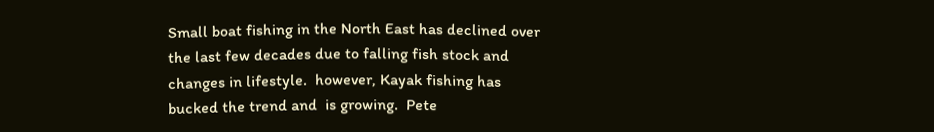Small boat fishing in the North East has declined over the last few decades due to falling fish stock and changes in lifestyle.  however, Kayak fishing has bucked the trend and  is growing.  Pete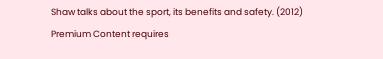Shaw talks about the sport, its benefits and safety. (2012)
Premium Content requires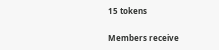15 tokens

Members receive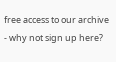free access to our archive - why not sign up here?